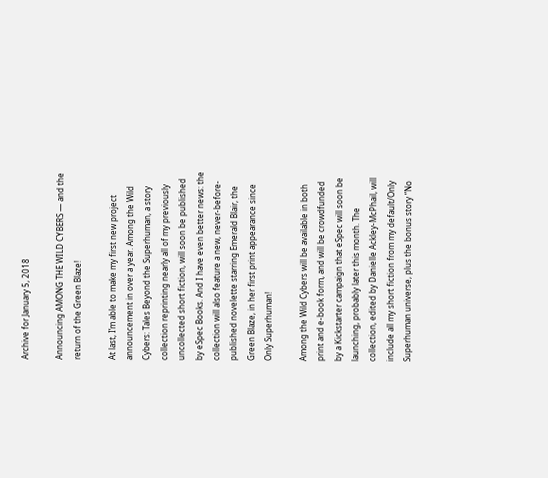Archive for January 5, 2018

Announcing AMONG THE WILD CYBERS — and the return of the Green Blaze!

At last, I’m able to make my first new project announcement in over a year. Among the Wild Cybers: Tales Beyond the Superhuman, a story collection reprinting nearly all of my previously uncollected short fiction, will soon be published by eSpec Books. And I have even better news: the collection will also feature a new, never-before-published novelette starring Emerald Blair, the Green Blaze, in her first print appearance since Only Superhuman!

Among the Wild Cybers will be available in both print and e-book form, and will be crowdfunded by a Kickstarter campaign that eSpec will soon be launching, probably later this month. The collection, edited by Danielle Ackley-McPhail, will include all my short fiction from my default/Only Superhuman universe, plus the bonus story “No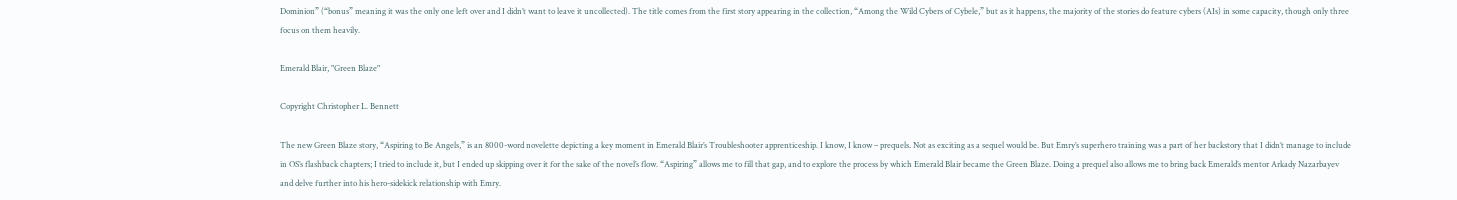Dominion” (“bonus” meaning it was the only one left over and I didn’t want to leave it uncollected). The title comes from the first story appearing in the collection, “Among the Wild Cybers of Cybele,” but as it happens, the majority of the stories do feature cybers (AIs) in some capacity, though only three focus on them heavily.

Emerald Blair, "Green Blaze"

Copyright Christopher L. Bennett

The new Green Blaze story, “Aspiring to Be Angels,” is an 8000-word novelette depicting a key moment in Emerald Blair’s Troubleshooter apprenticeship. I know, I know – prequels. Not as exciting as a sequel would be. But Emry’s superhero training was a part of her backstory that I didn’t manage to include in OS’s flashback chapters; I tried to include it, but I ended up skipping over it for the sake of the novel’s flow. “Aspiring” allows me to fill that gap, and to explore the process by which Emerald Blair became the Green Blaze. Doing a prequel also allows me to bring back Emerald’s mentor Arkady Nazarbayev and delve further into his hero-sidekick relationship with Emry.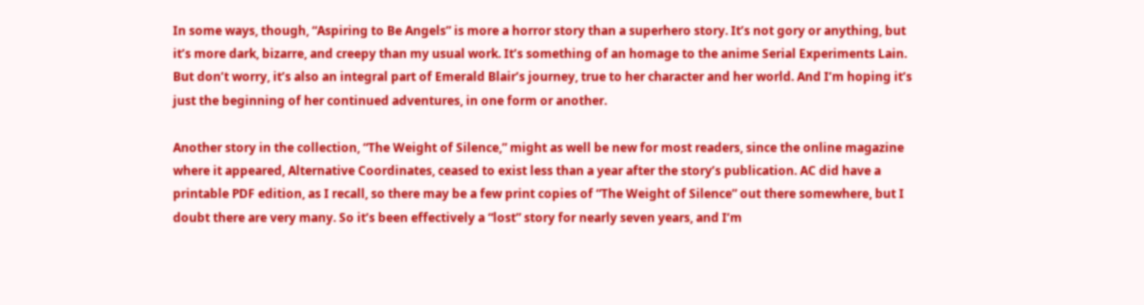In some ways, though, “Aspiring to Be Angels” is more a horror story than a superhero story. It’s not gory or anything, but it’s more dark, bizarre, and creepy than my usual work. It’s something of an homage to the anime Serial Experiments Lain. But don’t worry, it’s also an integral part of Emerald Blair’s journey, true to her character and her world. And I’m hoping it’s just the beginning of her continued adventures, in one form or another.

Another story in the collection, “The Weight of Silence,” might as well be new for most readers, since the online magazine where it appeared, Alternative Coordinates, ceased to exist less than a year after the story’s publication. AC did have a printable PDF edition, as I recall, so there may be a few print copies of “The Weight of Silence” out there somewhere, but I doubt there are very many. So it’s been effectively a “lost” story for nearly seven years, and I’m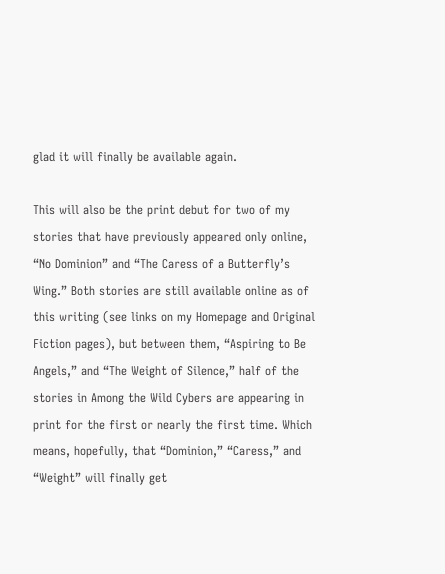glad it will finally be available again.

This will also be the print debut for two of my stories that have previously appeared only online, “No Dominion” and “The Caress of a Butterfly’s Wing.” Both stories are still available online as of this writing (see links on my Homepage and Original Fiction pages), but between them, “Aspiring to Be Angels,” and “The Weight of Silence,” half of the stories in Among the Wild Cybers are appearing in print for the first or nearly the first time. Which means, hopefully, that “Dominion,” “Caress,” and “Weight” will finally get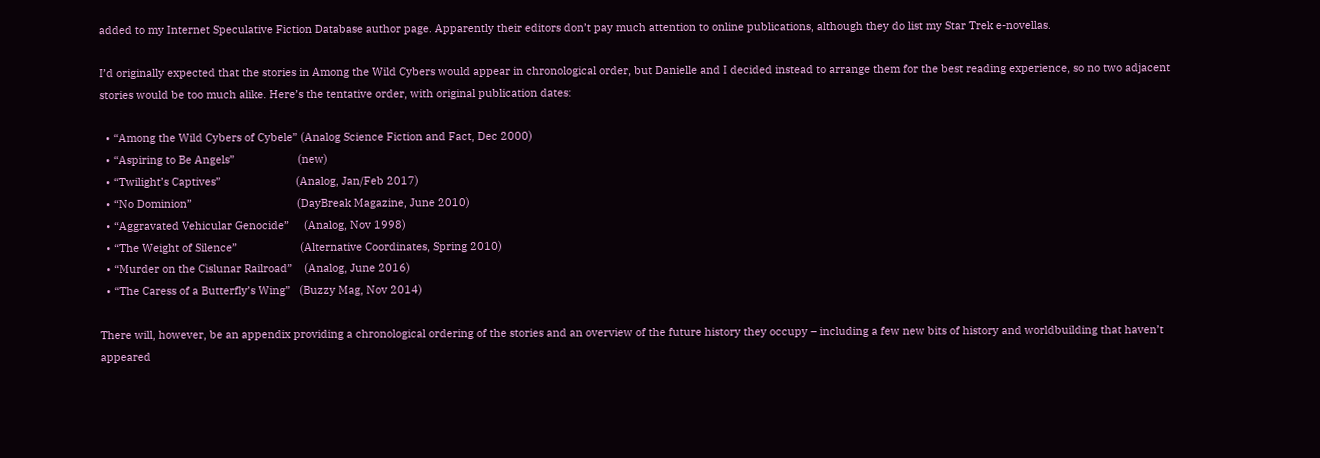added to my Internet Speculative Fiction Database author page. Apparently their editors don’t pay much attention to online publications, although they do list my Star Trek e-novellas.

I’d originally expected that the stories in Among the Wild Cybers would appear in chronological order, but Danielle and I decided instead to arrange them for the best reading experience, so no two adjacent stories would be too much alike. Here’s the tentative order, with original publication dates:

  • “Among the Wild Cybers of Cybele” (Analog Science Fiction and Fact, Dec 2000)
  • “Aspiring to Be Angels”                     (new)
  • “Twilight’s Captives”                         (Analog, Jan/Feb 2017)
  • “No Dominion”                                   (DayBreak Magazine, June 2010)
  • “Aggravated Vehicular Genocide”     (Analog, Nov 1998)
  • “The Weight of Silence”                     (Alternative Coordinates, Spring 2010)
  • “Murder on the Cislunar Railroad”    (Analog, June 2016)
  • “The Caress of a Butterfly’s Wing”   (Buzzy Mag, Nov 2014)

There will, however, be an appendix providing a chronological ordering of the stories and an overview of the future history they occupy – including a few new bits of history and worldbuilding that haven’t appeared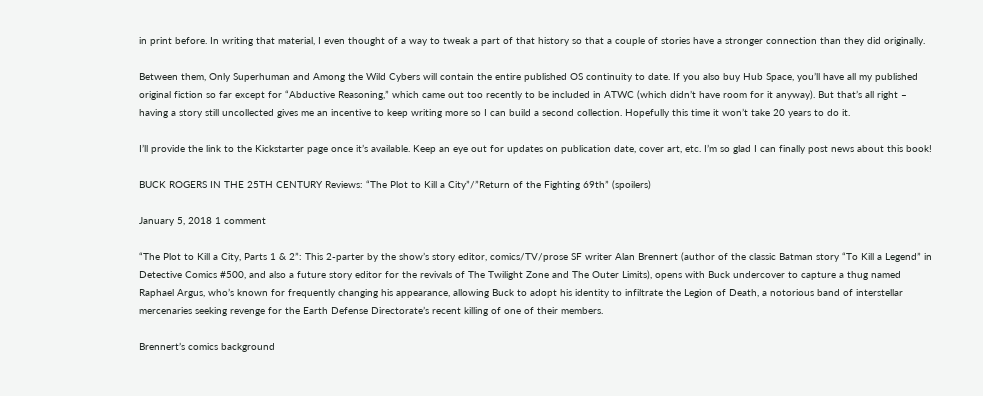in print before. In writing that material, I even thought of a way to tweak a part of that history so that a couple of stories have a stronger connection than they did originally.

Between them, Only Superhuman and Among the Wild Cybers will contain the entire published OS continuity to date. If you also buy Hub Space, you’ll have all my published original fiction so far except for “Abductive Reasoning,” which came out too recently to be included in ATWC (which didn’t have room for it anyway). But that’s all right – having a story still uncollected gives me an incentive to keep writing more so I can build a second collection. Hopefully this time it won’t take 20 years to do it.

I’ll provide the link to the Kickstarter page once it’s available. Keep an eye out for updates on publication date, cover art, etc. I’m so glad I can finally post news about this book!

BUCK ROGERS IN THE 25TH CENTURY Reviews: “The Plot to Kill a City”/”Return of the Fighting 69th” (spoilers)

January 5, 2018 1 comment

“The Plot to Kill a City, Parts 1 & 2”: This 2-parter by the show’s story editor, comics/TV/prose SF writer Alan Brennert (author of the classic Batman story “To Kill a Legend” in Detective Comics #500, and also a future story editor for the revivals of The Twilight Zone and The Outer Limits), opens with Buck undercover to capture a thug named Raphael Argus, who’s known for frequently changing his appearance, allowing Buck to adopt his identity to infiltrate the Legion of Death, a notorious band of interstellar mercenaries seeking revenge for the Earth Defense Directorate’s recent killing of one of their members.

Brennert’s comics background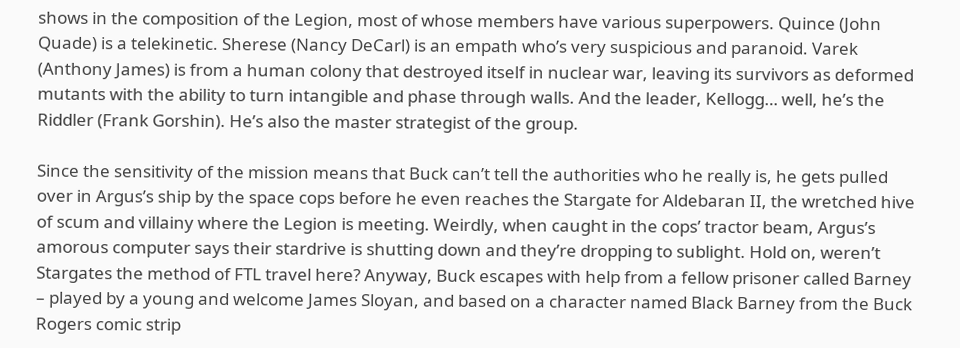shows in the composition of the Legion, most of whose members have various superpowers. Quince (John Quade) is a telekinetic. Sherese (Nancy DeCarl) is an empath who’s very suspicious and paranoid. Varek (Anthony James) is from a human colony that destroyed itself in nuclear war, leaving its survivors as deformed mutants with the ability to turn intangible and phase through walls. And the leader, Kellogg… well, he’s the Riddler (Frank Gorshin). He’s also the master strategist of the group.

Since the sensitivity of the mission means that Buck can’t tell the authorities who he really is, he gets pulled over in Argus’s ship by the space cops before he even reaches the Stargate for Aldebaran II, the wretched hive of scum and villainy where the Legion is meeting. Weirdly, when caught in the cops’ tractor beam, Argus’s amorous computer says their stardrive is shutting down and they’re dropping to sublight. Hold on, weren’t Stargates the method of FTL travel here? Anyway, Buck escapes with help from a fellow prisoner called Barney – played by a young and welcome James Sloyan, and based on a character named Black Barney from the Buck Rogers comic strip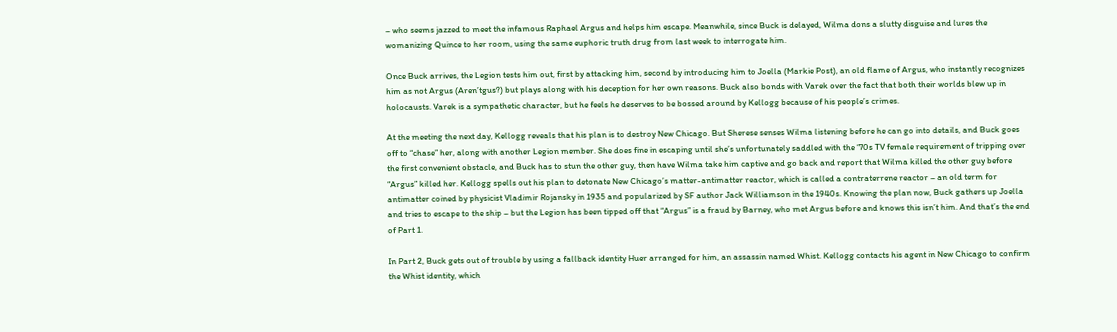– who seems jazzed to meet the infamous Raphael Argus and helps him escape. Meanwhile, since Buck is delayed, Wilma dons a slutty disguise and lures the womanizing Quince to her room, using the same euphoric truth drug from last week to interrogate him.

Once Buck arrives, the Legion tests him out, first by attacking him, second by introducing him to Joella (Markie Post), an old flame of Argus, who instantly recognizes him as not Argus (Aren’tgus?) but plays along with his deception for her own reasons. Buck also bonds with Varek over the fact that both their worlds blew up in holocausts. Varek is a sympathetic character, but he feels he deserves to be bossed around by Kellogg because of his people’s crimes.

At the meeting the next day, Kellogg reveals that his plan is to destroy New Chicago. But Sherese senses Wilma listening before he can go into details, and Buck goes off to “chase” her, along with another Legion member. She does fine in escaping until she’s unfortunately saddled with the ‘70s TV female requirement of tripping over the first convenient obstacle, and Buck has to stun the other guy, then have Wilma take him captive and go back and report that Wilma killed the other guy before “Argus” killed her. Kellogg spells out his plan to detonate New Chicago’s matter-antimatter reactor, which is called a contraterrene reactor – an old term for antimatter coined by physicist Vladimir Rojansky in 1935 and popularized by SF author Jack Williamson in the 1940s. Knowing the plan now, Buck gathers up Joella and tries to escape to the ship – but the Legion has been tipped off that “Argus” is a fraud by Barney, who met Argus before and knows this isn’t him. And that’s the end of Part 1.

In Part 2, Buck gets out of trouble by using a fallback identity Huer arranged for him, an assassin named Whist. Kellogg contacts his agent in New Chicago to confirm the Whist identity, which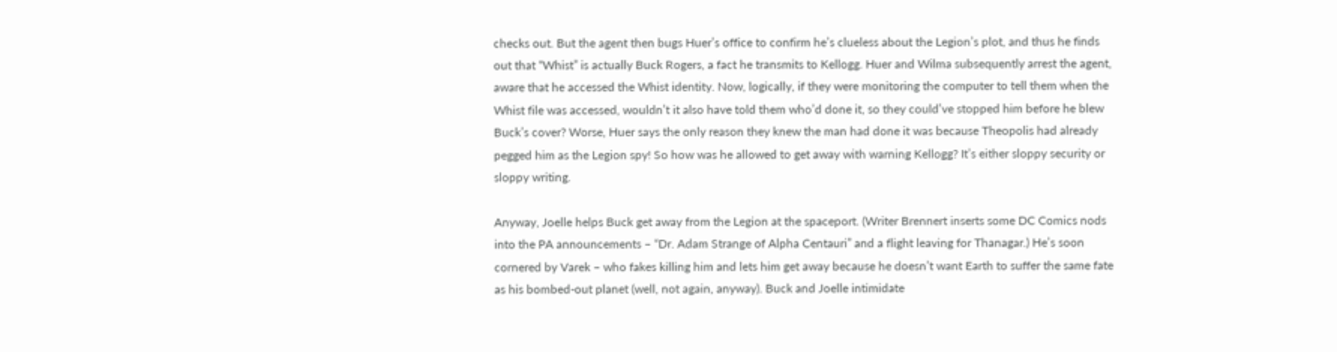checks out. But the agent then bugs Huer’s office to confirm he’s clueless about the Legion’s plot, and thus he finds out that “Whist” is actually Buck Rogers, a fact he transmits to Kellogg. Huer and Wilma subsequently arrest the agent, aware that he accessed the Whist identity. Now, logically, if they were monitoring the computer to tell them when the Whist file was accessed, wouldn’t it also have told them who’d done it, so they could’ve stopped him before he blew Buck’s cover? Worse, Huer says the only reason they knew the man had done it was because Theopolis had already pegged him as the Legion spy! So how was he allowed to get away with warning Kellogg? It’s either sloppy security or sloppy writing.

Anyway, Joelle helps Buck get away from the Legion at the spaceport. (Writer Brennert inserts some DC Comics nods into the PA announcements – “Dr. Adam Strange of Alpha Centauri” and a flight leaving for Thanagar.) He’s soon cornered by Varek – who fakes killing him and lets him get away because he doesn’t want Earth to suffer the same fate as his bombed-out planet (well, not again, anyway). Buck and Joelle intimidate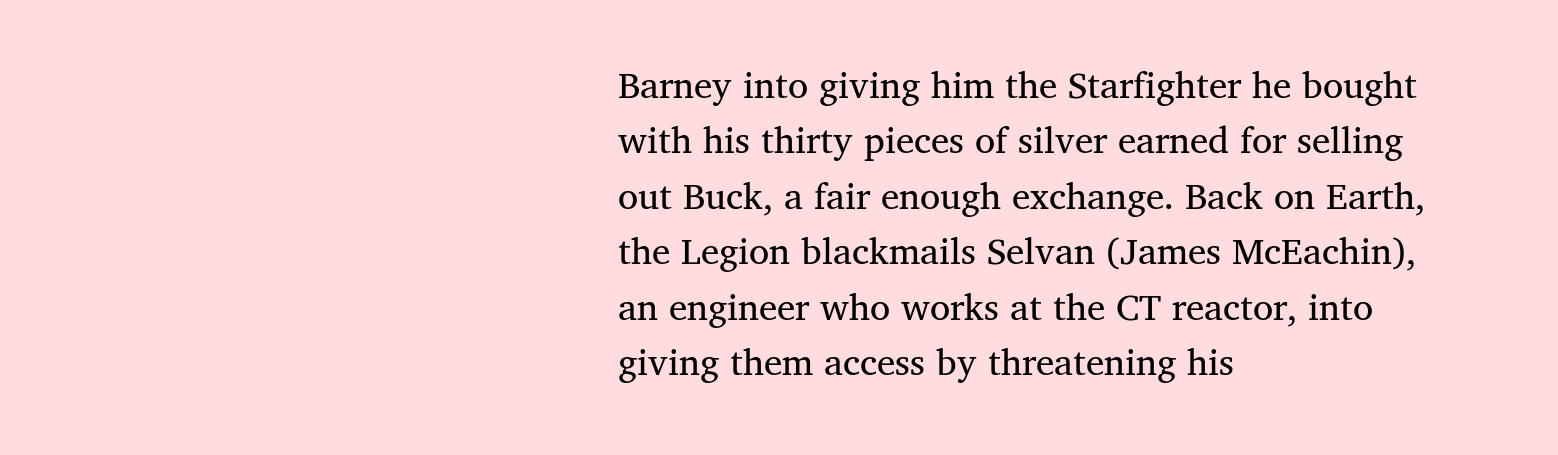Barney into giving him the Starfighter he bought with his thirty pieces of silver earned for selling out Buck, a fair enough exchange. Back on Earth, the Legion blackmails Selvan (James McEachin), an engineer who works at the CT reactor, into giving them access by threatening his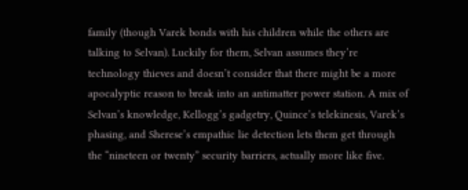family (though Varek bonds with his children while the others are talking to Selvan). Luckily for them, Selvan assumes they’re technology thieves and doesn’t consider that there might be a more apocalyptic reason to break into an antimatter power station. A mix of Selvan’s knowledge, Kellogg’s gadgetry, Quince’s telekinesis, Varek’s phasing, and Sherese’s empathic lie detection lets them get through the “nineteen or twenty” security barriers, actually more like five.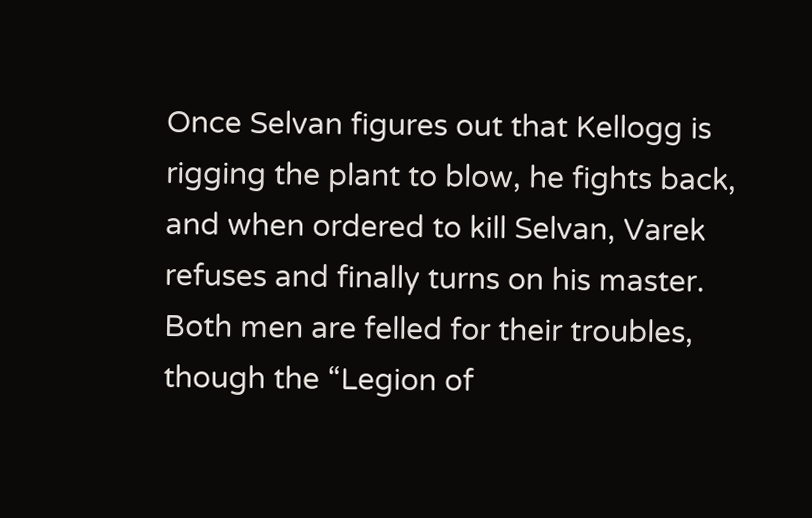Once Selvan figures out that Kellogg is rigging the plant to blow, he fights back, and when ordered to kill Selvan, Varek refuses and finally turns on his master. Both men are felled for their troubles, though the “Legion of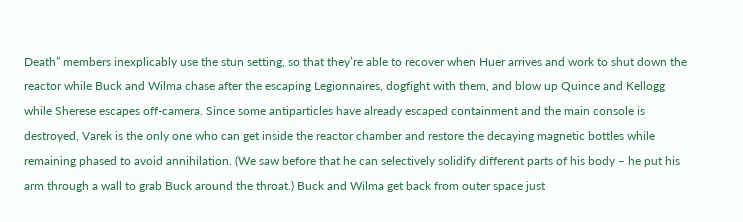Death” members inexplicably use the stun setting, so that they’re able to recover when Huer arrives and work to shut down the reactor while Buck and Wilma chase after the escaping Legionnaires, dogfight with them, and blow up Quince and Kellogg while Sherese escapes off-camera. Since some antiparticles have already escaped containment and the main console is destroyed, Varek is the only one who can get inside the reactor chamber and restore the decaying magnetic bottles while remaining phased to avoid annihilation. (We saw before that he can selectively solidify different parts of his body – he put his arm through a wall to grab Buck around the throat.) Buck and Wilma get back from outer space just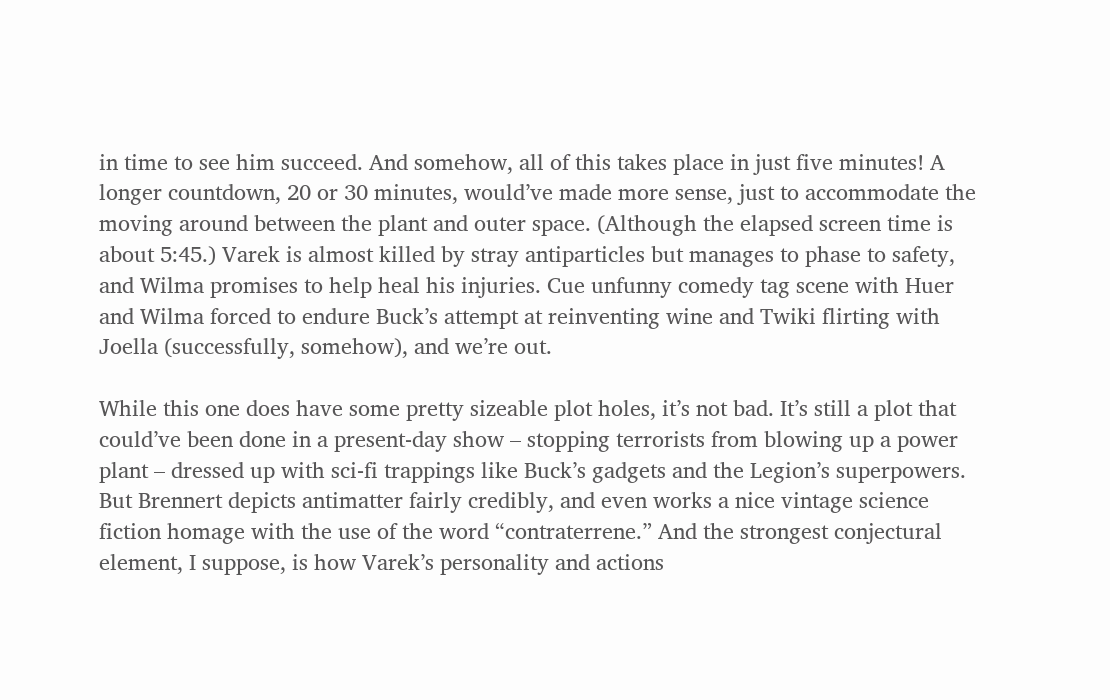in time to see him succeed. And somehow, all of this takes place in just five minutes! A longer countdown, 20 or 30 minutes, would’ve made more sense, just to accommodate the moving around between the plant and outer space. (Although the elapsed screen time is about 5:45.) Varek is almost killed by stray antiparticles but manages to phase to safety, and Wilma promises to help heal his injuries. Cue unfunny comedy tag scene with Huer and Wilma forced to endure Buck’s attempt at reinventing wine and Twiki flirting with Joella (successfully, somehow), and we’re out.

While this one does have some pretty sizeable plot holes, it’s not bad. It’s still a plot that could’ve been done in a present-day show – stopping terrorists from blowing up a power plant – dressed up with sci-fi trappings like Buck’s gadgets and the Legion’s superpowers. But Brennert depicts antimatter fairly credibly, and even works a nice vintage science fiction homage with the use of the word “contraterrene.” And the strongest conjectural element, I suppose, is how Varek’s personality and actions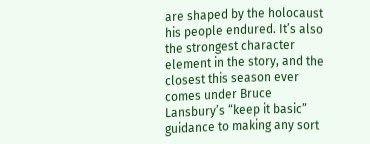are shaped by the holocaust his people endured. It’s also the strongest character element in the story, and the closest this season ever comes under Bruce Lansbury’s “keep it basic” guidance to making any sort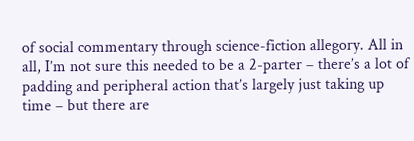of social commentary through science-fiction allegory. All in all, I’m not sure this needed to be a 2-parter – there’s a lot of padding and peripheral action that’s largely just taking up time – but there are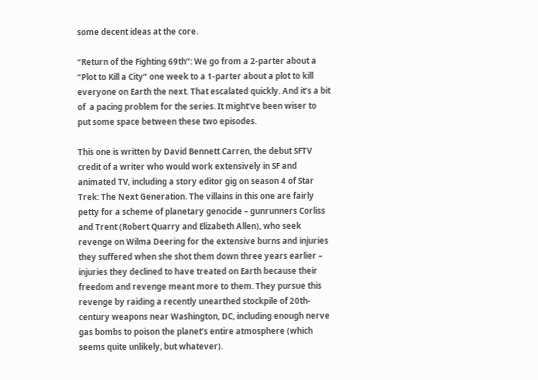some decent ideas at the core.

“Return of the Fighting 69th”: We go from a 2-parter about a “Plot to Kill a City” one week to a 1-parter about a plot to kill everyone on Earth the next. That escalated quickly. And it’s a bit of  a pacing problem for the series. It might’ve been wiser to put some space between these two episodes.

This one is written by David Bennett Carren, the debut SFTV credit of a writer who would work extensively in SF and animated TV, including a story editor gig on season 4 of Star Trek: The Next Generation. The villains in this one are fairly petty for a scheme of planetary genocide – gunrunners Corliss and Trent (Robert Quarry and Elizabeth Allen), who seek revenge on Wilma Deering for the extensive burns and injuries they suffered when she shot them down three years earlier – injuries they declined to have treated on Earth because their freedom and revenge meant more to them. They pursue this revenge by raiding a recently unearthed stockpile of 20th-century weapons near Washington, DC, including enough nerve gas bombs to poison the planet’s entire atmosphere (which seems quite unlikely, but whatever).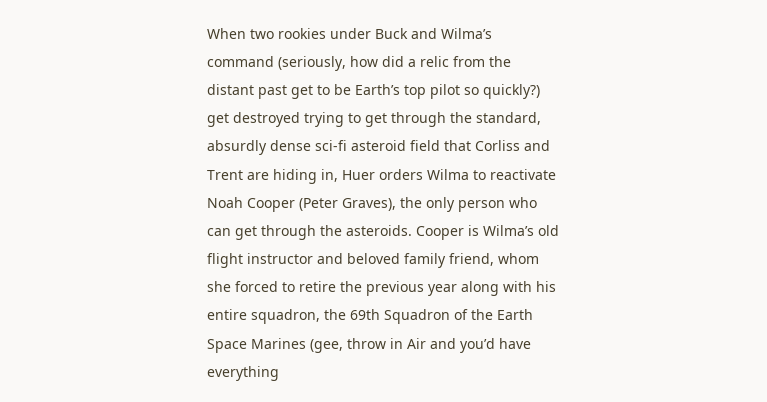When two rookies under Buck and Wilma’s command (seriously, how did a relic from the distant past get to be Earth’s top pilot so quickly?) get destroyed trying to get through the standard, absurdly dense sci-fi asteroid field that Corliss and Trent are hiding in, Huer orders Wilma to reactivate Noah Cooper (Peter Graves), the only person who can get through the asteroids. Cooper is Wilma’s old flight instructor and beloved family friend, whom she forced to retire the previous year along with his entire squadron, the 69th Squadron of the Earth Space Marines (gee, throw in Air and you’d have everything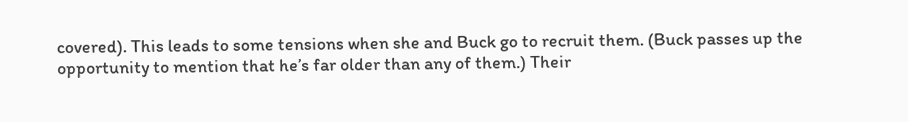covered). This leads to some tensions when she and Buck go to recruit them. (Buck passes up the opportunity to mention that he’s far older than any of them.) Their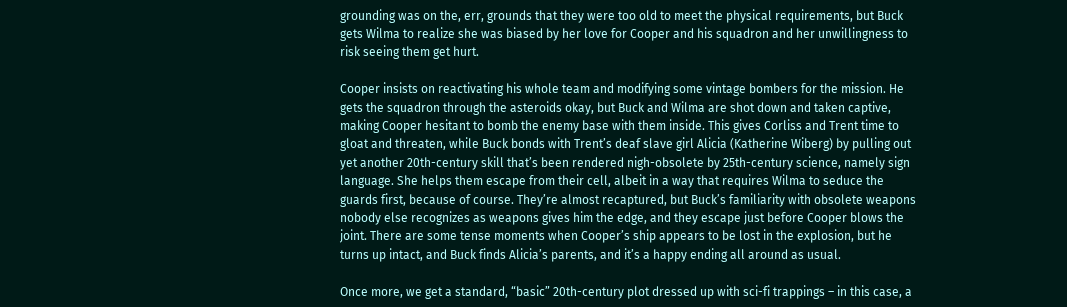grounding was on the, err, grounds that they were too old to meet the physical requirements, but Buck gets Wilma to realize she was biased by her love for Cooper and his squadron and her unwillingness to risk seeing them get hurt.

Cooper insists on reactivating his whole team and modifying some vintage bombers for the mission. He gets the squadron through the asteroids okay, but Buck and Wilma are shot down and taken captive, making Cooper hesitant to bomb the enemy base with them inside. This gives Corliss and Trent time to gloat and threaten, while Buck bonds with Trent’s deaf slave girl Alicia (Katherine Wiberg) by pulling out yet another 20th-century skill that’s been rendered nigh-obsolete by 25th-century science, namely sign language. She helps them escape from their cell, albeit in a way that requires Wilma to seduce the guards first, because of course. They’re almost recaptured, but Buck’s familiarity with obsolete weapons nobody else recognizes as weapons gives him the edge, and they escape just before Cooper blows the joint. There are some tense moments when Cooper’s ship appears to be lost in the explosion, but he turns up intact, and Buck finds Alicia’s parents, and it’s a happy ending all around as usual.

Once more, we get a standard, “basic” 20th-century plot dressed up with sci-fi trappings – in this case, a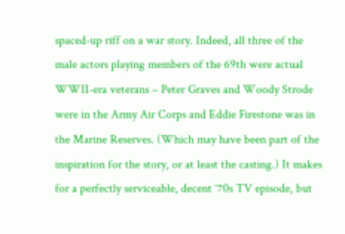spaced-up riff on a war story. Indeed, all three of the male actors playing members of the 69th were actual WWII-era veterans – Peter Graves and Woody Strode were in the Army Air Corps and Eddie Firestone was in the Marine Reserves. (Which may have been part of the inspiration for the story, or at least the casting.) It makes for a perfectly serviceable, decent ‘70s TV episode, but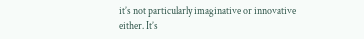it’s not particularly imaginative or innovative either. It’s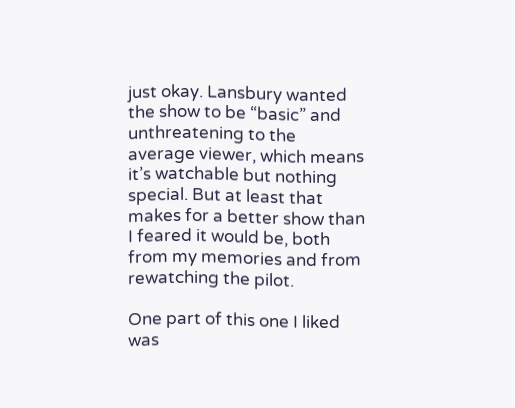just okay. Lansbury wanted the show to be “basic” and unthreatening to the average viewer, which means it’s watchable but nothing special. But at least that makes for a better show than I feared it would be, both from my memories and from rewatching the pilot.

One part of this one I liked was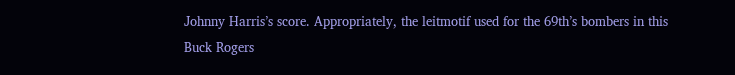Johnny Harris’s score. Appropriately, the leitmotif used for the 69th’s bombers in this Buck Rogers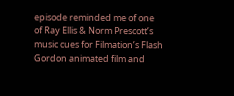episode reminded me of one of Ray Ellis & Norm Prescott’s music cues for Filmation’s Flash Gordon animated film and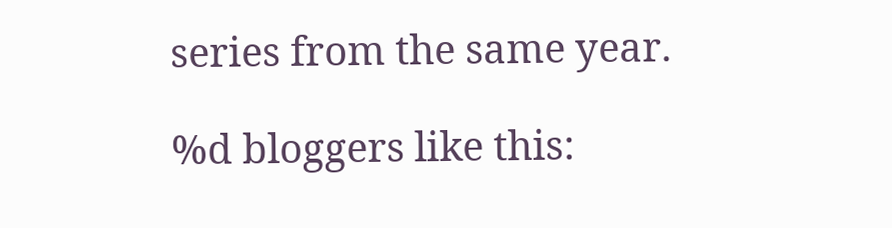series from the same year.

%d bloggers like this: